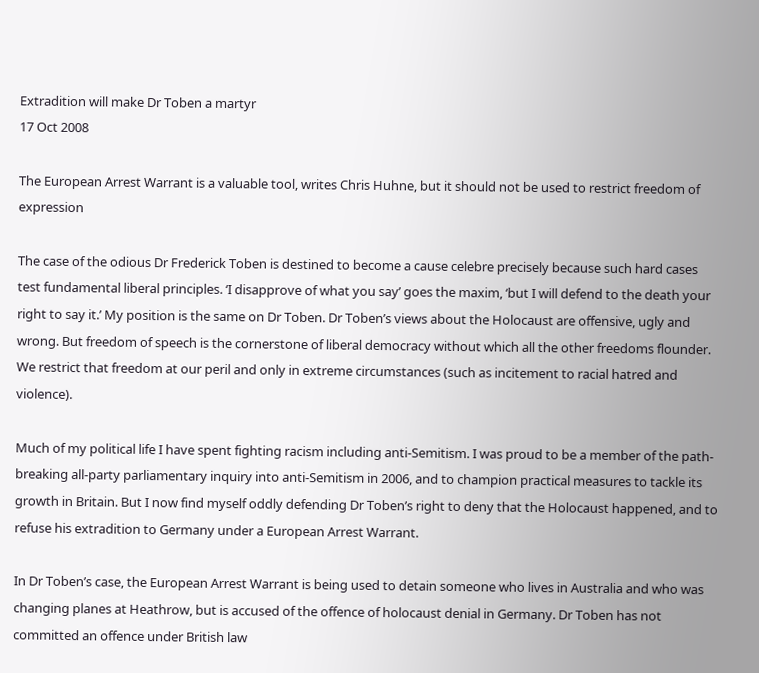Extradition will make Dr Toben a martyr
17 Oct 2008

The European Arrest Warrant is a valuable tool, writes Chris Huhne, but it should not be used to restrict freedom of expression

The case of the odious Dr Frederick Toben is destined to become a cause celebre precisely because such hard cases test fundamental liberal principles. ‘I disapprove of what you say’ goes the maxim, ‘but I will defend to the death your right to say it.’ My position is the same on Dr Toben. Dr Toben’s views about the Holocaust are offensive, ugly and wrong. But freedom of speech is the cornerstone of liberal democracy without which all the other freedoms flounder. We restrict that freedom at our peril and only in extreme circumstances (such as incitement to racial hatred and violence).

Much of my political life I have spent fighting racism including anti-Semitism. I was proud to be a member of the path-breaking all-party parliamentary inquiry into anti-Semitism in 2006, and to champion practical measures to tackle its growth in Britain. But I now find myself oddly defending Dr Toben’s right to deny that the Holocaust happened, and to refuse his extradition to Germany under a European Arrest Warrant.

In Dr Toben’s case, the European Arrest Warrant is being used to detain someone who lives in Australia and who was changing planes at Heathrow, but is accused of the offence of holocaust denial in Germany. Dr Toben has not committed an offence under British law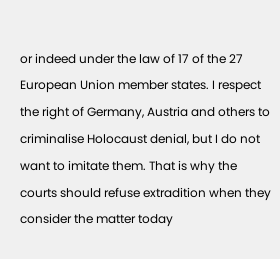or indeed under the law of 17 of the 27 European Union member states. I respect the right of Germany, Austria and others to criminalise Holocaust denial, but I do not want to imitate them. That is why the courts should refuse extradition when they consider the matter today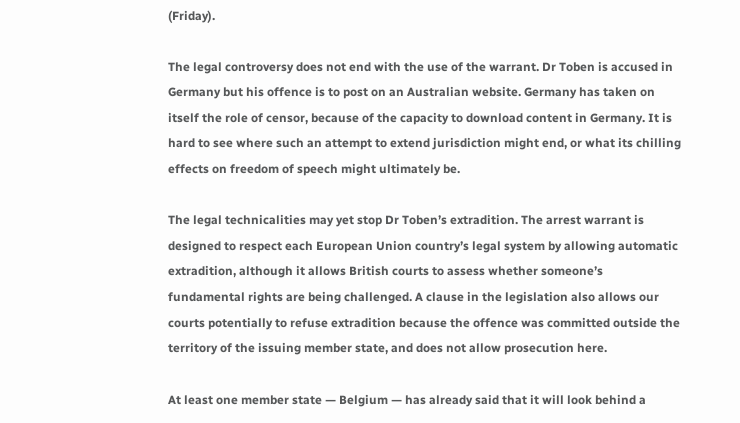(Friday).

The legal controversy does not end with the use of the warrant. Dr Toben is accused in Germany but his offence is to post on an Australian website. Germany has taken on itself the role of censor, because of the capacity to download content in Germany. It is hard to see where such an attempt to extend jurisdiction might end, or what its chilling effects on freedom of speech might ultimately be.

The legal technicalities may yet stop Dr Toben’s extradition. The arrest warrant is designed to respect each European Union country’s legal system by allowing automatic extradition, although it allows British courts to assess whether someone’s fundamental rights are being challenged. A clause in the legislation also allows our courts potentially to refuse extradition because the offence was committed outside the territory of the issuing member state, and does not allow prosecution here.

At least one member state — Belgium — has already said that it will look behind a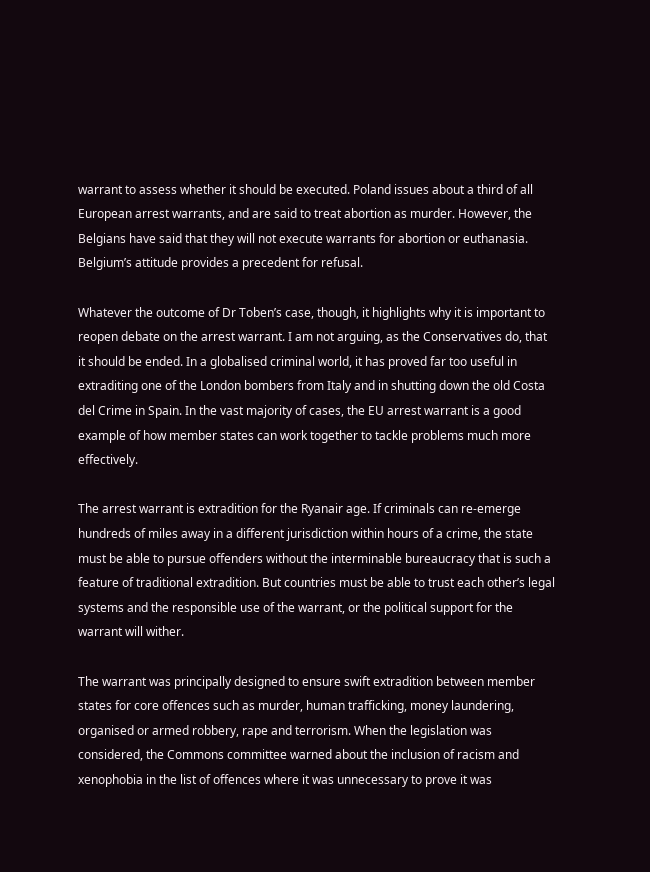warrant to assess whether it should be executed. Poland issues about a third of all European arrest warrants, and are said to treat abortion as murder. However, the Belgians have said that they will not execute warrants for abortion or euthanasia. Belgium’s attitude provides a precedent for refusal.

Whatever the outcome of Dr Toben’s case, though, it highlights why it is important to reopen debate on the arrest warrant. I am not arguing, as the Conservatives do, that it should be ended. In a globalised criminal world, it has proved far too useful in extraditing one of the London bombers from Italy and in shutting down the old Costa del Crime in Spain. In the vast majority of cases, the EU arrest warrant is a good example of how member states can work together to tackle problems much more effectively.

The arrest warrant is extradition for the Ryanair age. If criminals can re-emerge hundreds of miles away in a different jurisdiction within hours of a crime, the state must be able to pursue offenders without the interminable bureaucracy that is such a feature of traditional extradition. But countries must be able to trust each other’s legal systems and the responsible use of the warrant, or the political support for the warrant will wither.

The warrant was principally designed to ensure swift extradition between member states for core offences such as murder, human trafficking, money laundering, organised or armed robbery, rape and terrorism. When the legislation was considered, the Commons committee warned about the inclusion of racism and xenophobia in the list of offences where it was unnecessary to prove it was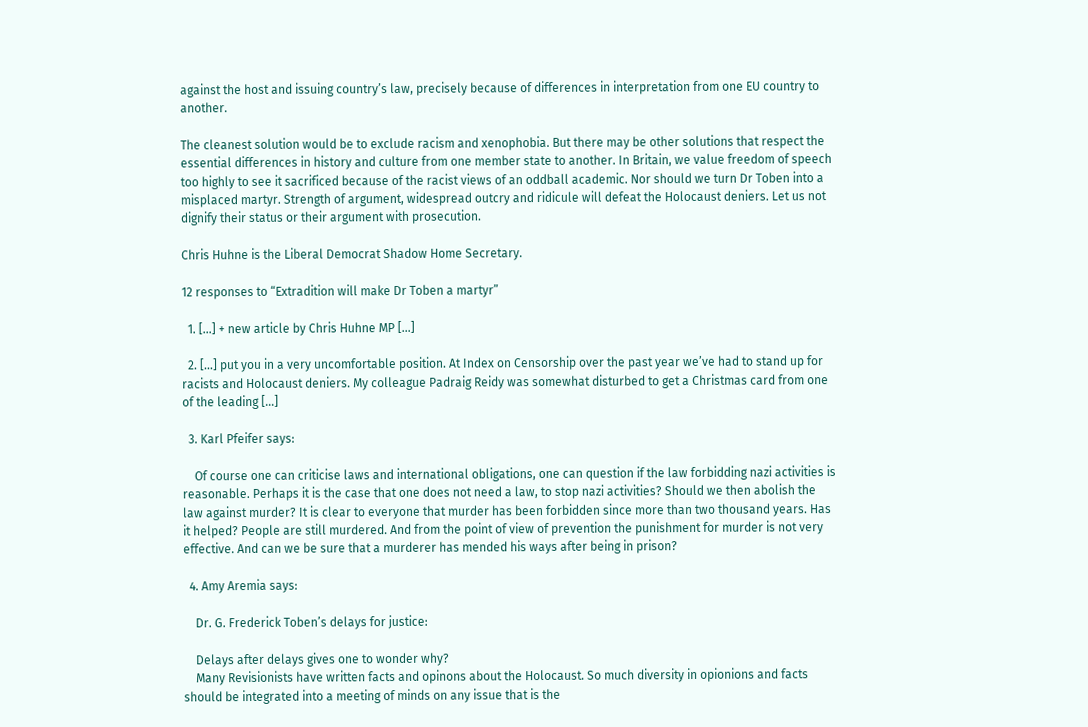against the host and issuing country’s law, precisely because of differences in interpretation from one EU country to another.

The cleanest solution would be to exclude racism and xenophobia. But there may be other solutions that respect the essential differences in history and culture from one member state to another. In Britain, we value freedom of speech too highly to see it sacrificed because of the racist views of an oddball academic. Nor should we turn Dr Toben into a misplaced martyr. Strength of argument, widespread outcry and ridicule will defeat the Holocaust deniers. Let us not dignify their status or their argument with prosecution.

Chris Huhne is the Liberal Democrat Shadow Home Secretary.

12 responses to “Extradition will make Dr Toben a martyr”

  1. […] + new article by Chris Huhne MP […]

  2. […] put you in a very uncomfortable position. At Index on Censorship over the past year we’ve had to stand up for racists and Holocaust deniers. My colleague Padraig Reidy was somewhat disturbed to get a Christmas card from one of the leading […]

  3. Karl Pfeifer says:

    Of course one can criticise laws and international obligations, one can question if the law forbidding nazi activities is reasonable. Perhaps it is the case that one does not need a law, to stop nazi activities? Should we then abolish the law against murder? It is clear to everyone that murder has been forbidden since more than two thousand years. Has it helped? People are still murdered. And from the point of view of prevention the punishment for murder is not very effective. And can we be sure that a murderer has mended his ways after being in prison?

  4. Amy Aremia says:

    Dr. G. Frederick Toben’s delays for justice:

    Delays after delays gives one to wonder why?
    Many Revisionists have written facts and opinons about the Holocaust. So much diversity in opionions and facts should be integrated into a meeting of minds on any issue that is the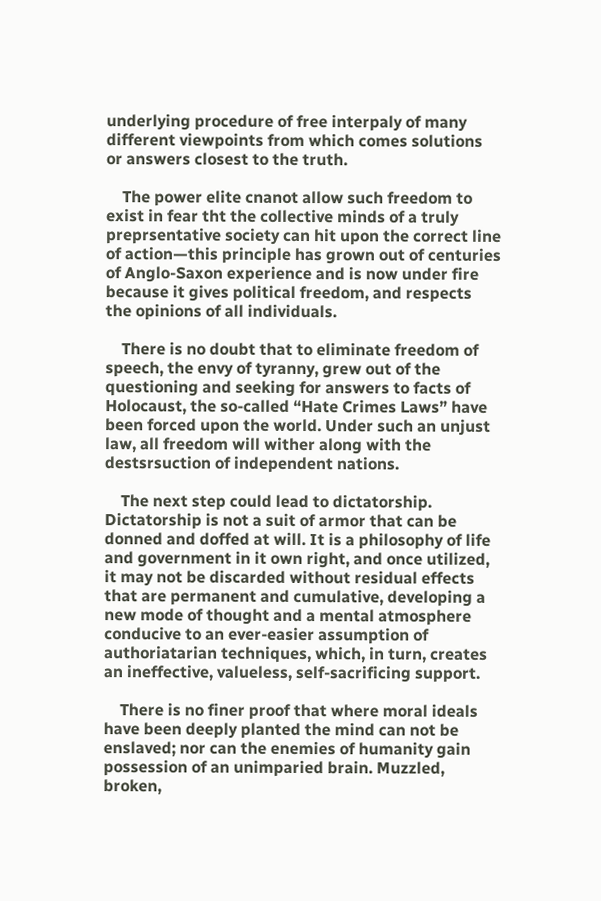underlying procedure of free interpaly of many different viewpoints from which comes solutions or answers closest to the truth.

    The power elite cnanot allow such freedom to exist in fear tht the collective minds of a truly preprsentative society can hit upon the correct line of action—this principle has grown out of centuries of Anglo-Saxon experience and is now under fire because it gives political freedom, and respects the opinions of all individuals.

    There is no doubt that to eliminate freedom of speech, the envy of tyranny, grew out of the questioning and seeking for answers to facts of Holocaust, the so-called “Hate Crimes Laws” have been forced upon the world. Under such an unjust law, all freedom will wither along with the destsrsuction of independent nations.

    The next step could lead to dictatorship. Dictatorship is not a suit of armor that can be donned and doffed at will. It is a philosophy of life and government in it own right, and once utilized, it may not be discarded without residual effects that are permanent and cumulative, developing a new mode of thought and a mental atmosphere conducive to an ever-easier assumption of authoriatarian techniques, which, in turn, creates an ineffective, valueless, self-sacrificing support.

    There is no finer proof that where moral ideals have been deeply planted the mind can not be enslaved; nor can the enemies of humanity gain possession of an unimparied brain. Muzzled, broken,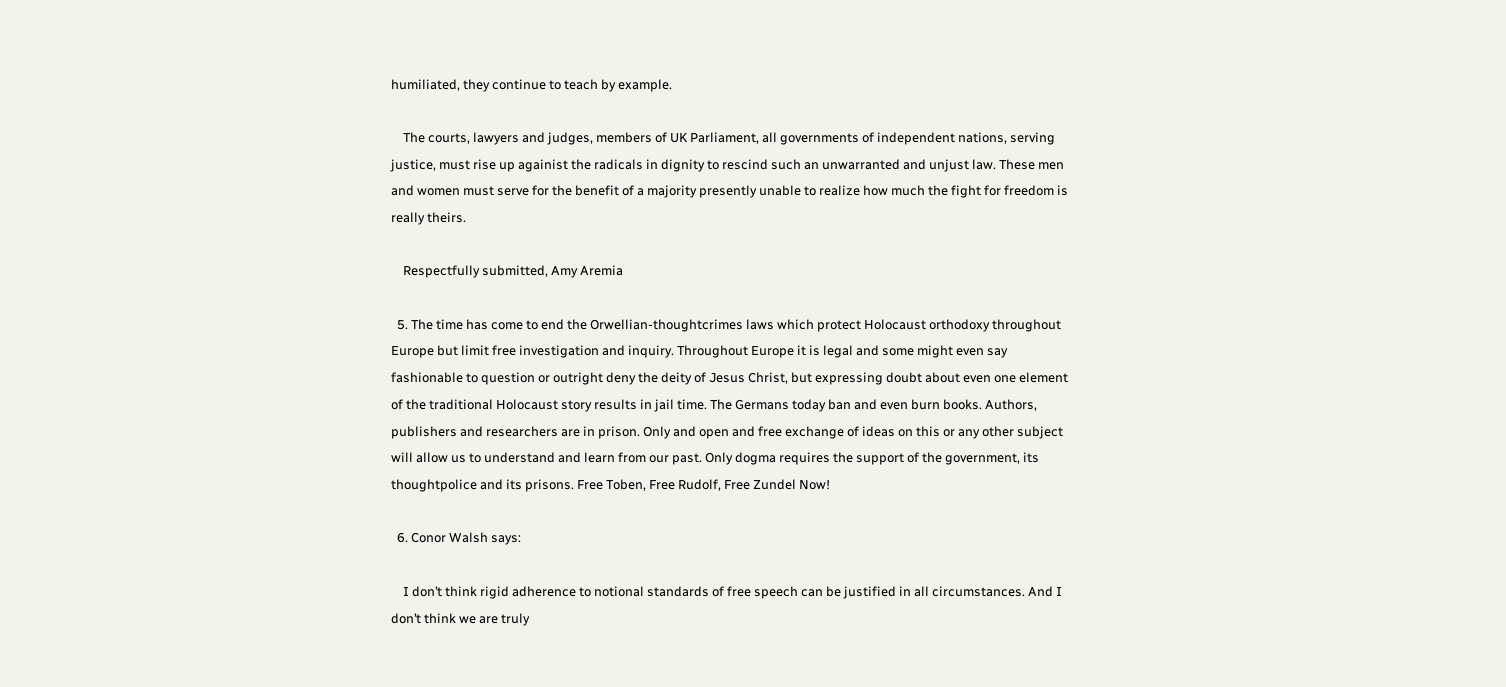humiliated, they continue to teach by example.

    The courts, lawyers and judges, members of UK Parliament, all governments of independent nations, serving justice, must rise up againist the radicals in dignity to rescind such an unwarranted and unjust law. These men and women must serve for the benefit of a majority presently unable to realize how much the fight for freedom is really theirs.

    Respectfully submitted, Amy Aremia

  5. The time has come to end the Orwellian-thoughtcrimes laws which protect Holocaust orthodoxy throughout Europe but limit free investigation and inquiry. Throughout Europe it is legal and some might even say fashionable to question or outright deny the deity of Jesus Christ, but expressing doubt about even one element of the traditional Holocaust story results in jail time. The Germans today ban and even burn books. Authors, publishers and researchers are in prison. Only and open and free exchange of ideas on this or any other subject will allow us to understand and learn from our past. Only dogma requires the support of the government, its thoughtpolice and its prisons. Free Toben, Free Rudolf, Free Zundel Now!

  6. Conor Walsh says:

    I don’t think rigid adherence to notional standards of free speech can be justified in all circumstances. And I don’t think we are truly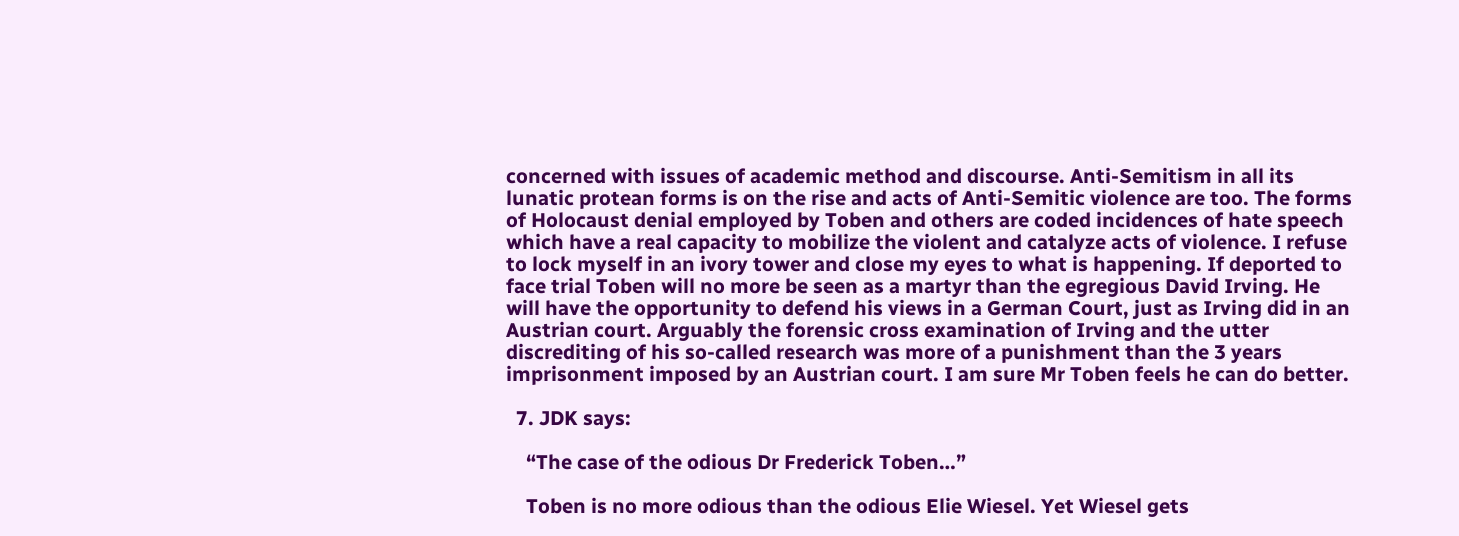concerned with issues of academic method and discourse. Anti-Semitism in all its lunatic protean forms is on the rise and acts of Anti-Semitic violence are too. The forms of Holocaust denial employed by Toben and others are coded incidences of hate speech which have a real capacity to mobilize the violent and catalyze acts of violence. I refuse to lock myself in an ivory tower and close my eyes to what is happening. If deported to face trial Toben will no more be seen as a martyr than the egregious David Irving. He will have the opportunity to defend his views in a German Court, just as Irving did in an Austrian court. Arguably the forensic cross examination of Irving and the utter discrediting of his so-called research was more of a punishment than the 3 years imprisonment imposed by an Austrian court. I am sure Mr Toben feels he can do better.

  7. JDK says:

    “The case of the odious Dr Frederick Toben…”

    Toben is no more odious than the odious Elie Wiesel. Yet Wiesel gets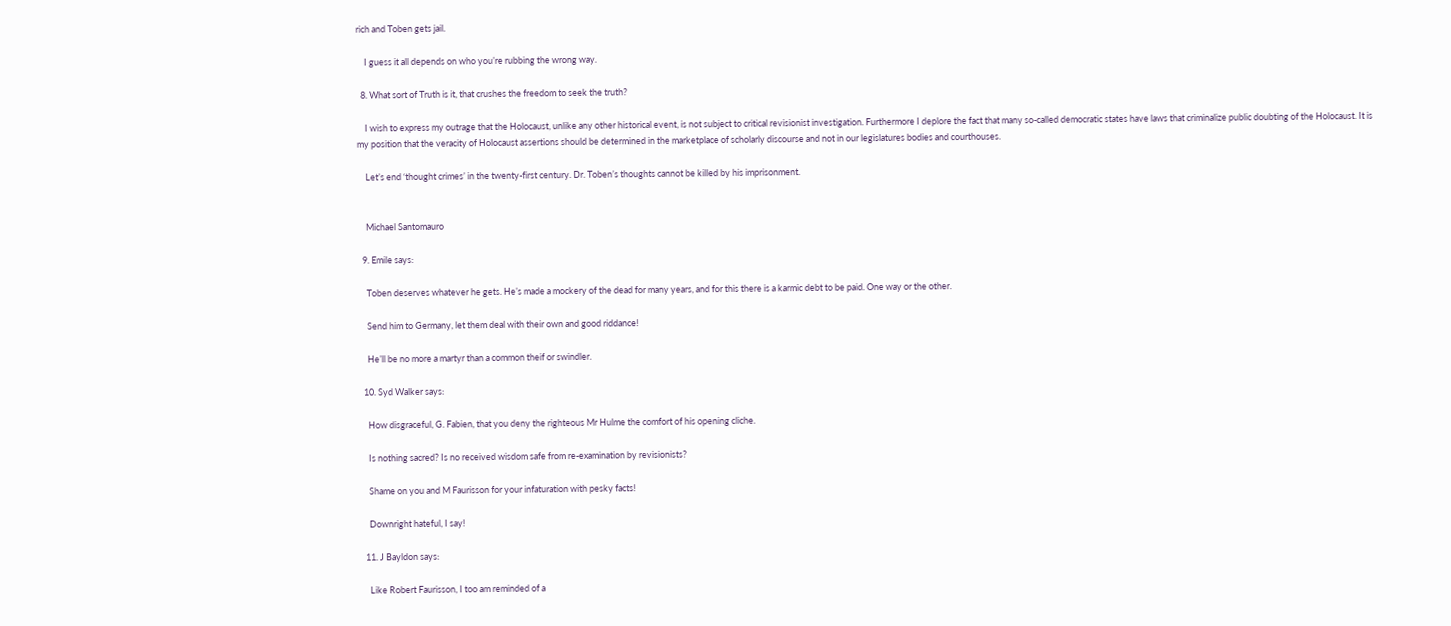rich and Toben gets jail.

    I guess it all depends on who you’re rubbing the wrong way.

  8. What sort of Truth is it, that crushes the freedom to seek the truth?

    I wish to express my outrage that the Holocaust, unlike any other historical event, is not subject to critical revisionist investigation. Furthermore I deplore the fact that many so-called democratic states have laws that criminalize public doubting of the Holocaust. It is my position that the veracity of Holocaust assertions should be determined in the marketplace of scholarly discourse and not in our legislatures bodies and courthouses.

    Let’s end ‘thought crimes’ in the twenty-first century. Dr. Toben’s thoughts cannot be killed by his imprisonment.


    Michael Santomauro

  9. Emile says:

    Toben deserves whatever he gets. He’s made a mockery of the dead for many years, and for this there is a karmic debt to be paid. One way or the other.

    Send him to Germany, let them deal with their own and good riddance!

    He’ll be no more a martyr than a common theif or swindler.

  10. Syd Walker says:

    How disgraceful, G. Fabien, that you deny the righteous Mr Hulme the comfort of his opening cliche.

    Is nothing sacred? Is no received wisdom safe from re-examination by revisionists?

    Shame on you and M Faurisson for your infaturation with pesky facts!

    Downright hateful, I say!

  11. J Bayldon says:

    Like Robert Faurisson, I too am reminded of a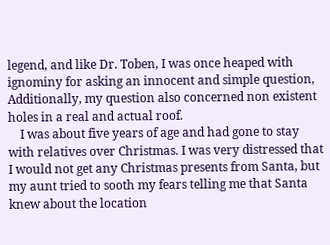legend, and like Dr. Toben, I was once heaped with ignominy for asking an innocent and simple question, Additionally, my question also concerned non existent holes in a real and actual roof.
    I was about five years of age and had gone to stay with relatives over Christmas. I was very distressed that I would not get any Christmas presents from Santa, but my aunt tried to sooth my fears telling me that Santa knew about the location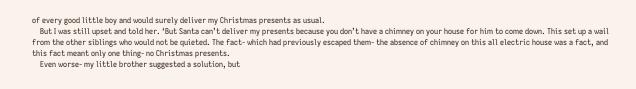of every good little boy and would surely deliver my Christmas presents as usual.
    But I was still upset and told her. ‘But Santa can’t deliver my presents because you don’t have a chimney on your house for him to come down. This set up a wail from the other siblings who would not be quieted. The fact- which had previously escaped them- the absence of chimney on this all electric house was a fact, and this fact meant only one thing- no Christmas presents.
    Even worse- my little brother suggested a solution, but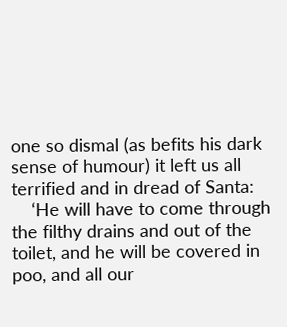one so dismal (as befits his dark sense of humour) it left us all terrified and in dread of Santa:
    ‘He will have to come through the filthy drains and out of the toilet, and he will be covered in poo, and all our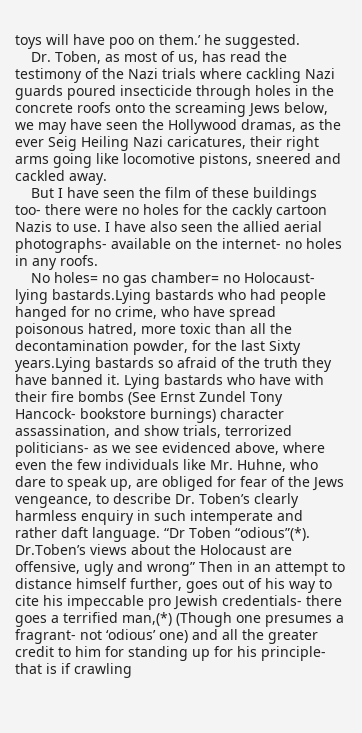toys will have poo on them.’ he suggested.
    Dr. Toben, as most of us, has read the testimony of the Nazi trials where cackling Nazi guards poured insecticide through holes in the concrete roofs onto the screaming Jews below, we may have seen the Hollywood dramas, as the ever Seig Heiling Nazi caricatures, their right arms going like locomotive pistons, sneered and cackled away.
    But I have seen the film of these buildings too- there were no holes for the cackly cartoon Nazis to use. I have also seen the allied aerial photographs- available on the internet- no holes in any roofs.
    No holes= no gas chamber= no Holocaust- lying bastards.Lying bastards who had people hanged for no crime, who have spread poisonous hatred, more toxic than all the decontamination powder, for the last Sixty years.Lying bastards so afraid of the truth they have banned it. Lying bastards who have with their fire bombs (See Ernst Zundel Tony Hancock- bookstore burnings) character assassination, and show trials, terrorized politicians- as we see evidenced above, where even the few individuals like Mr. Huhne, who dare to speak up, are obliged for fear of the Jews vengeance, to describe Dr. Toben’s clearly harmless enquiry in such intemperate and rather daft language. “Dr Toben “odious”(*). Dr.Toben’s views about the Holocaust are offensive, ugly and wrong” Then in an attempt to distance himself further, goes out of his way to cite his impeccable pro Jewish credentials- there goes a terrified man,(*) (Though one presumes a fragrant- not ‘odious’ one) and all the greater credit to him for standing up for his principle- that is if crawling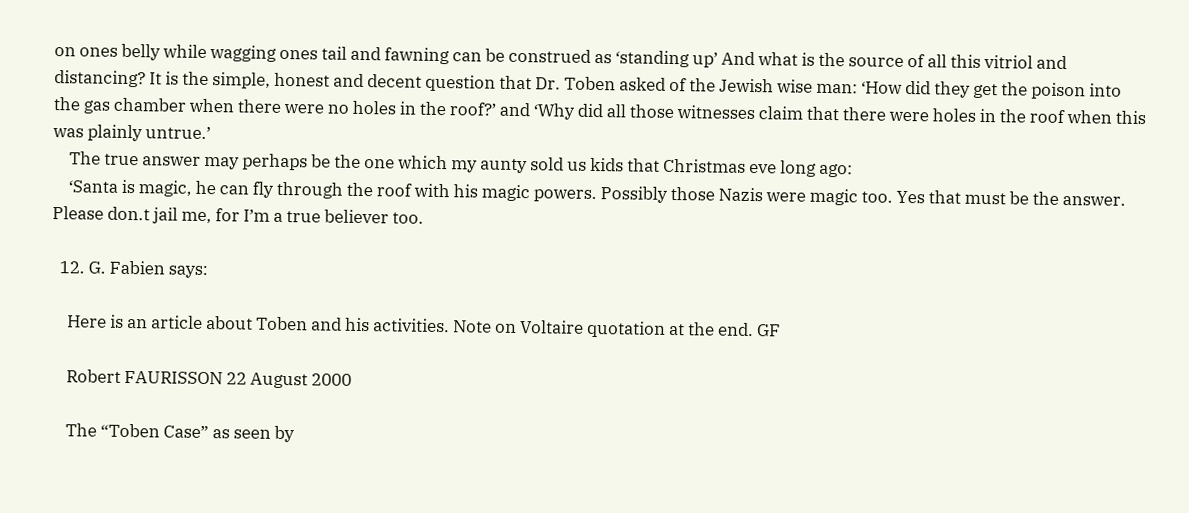on ones belly while wagging ones tail and fawning can be construed as ‘standing up’ And what is the source of all this vitriol and distancing? It is the simple, honest and decent question that Dr. Toben asked of the Jewish wise man: ‘How did they get the poison into the gas chamber when there were no holes in the roof?’ and ‘Why did all those witnesses claim that there were holes in the roof when this was plainly untrue.’
    The true answer may perhaps be the one which my aunty sold us kids that Christmas eve long ago:
    ‘Santa is magic, he can fly through the roof with his magic powers. Possibly those Nazis were magic too. Yes that must be the answer. Please don.t jail me, for I’m a true believer too.

  12. G. Fabien says:

    Here is an article about Toben and his activities. Note on Voltaire quotation at the end. GF

    Robert FAURISSON 22 August 2000

    The “Toben Case” as seen by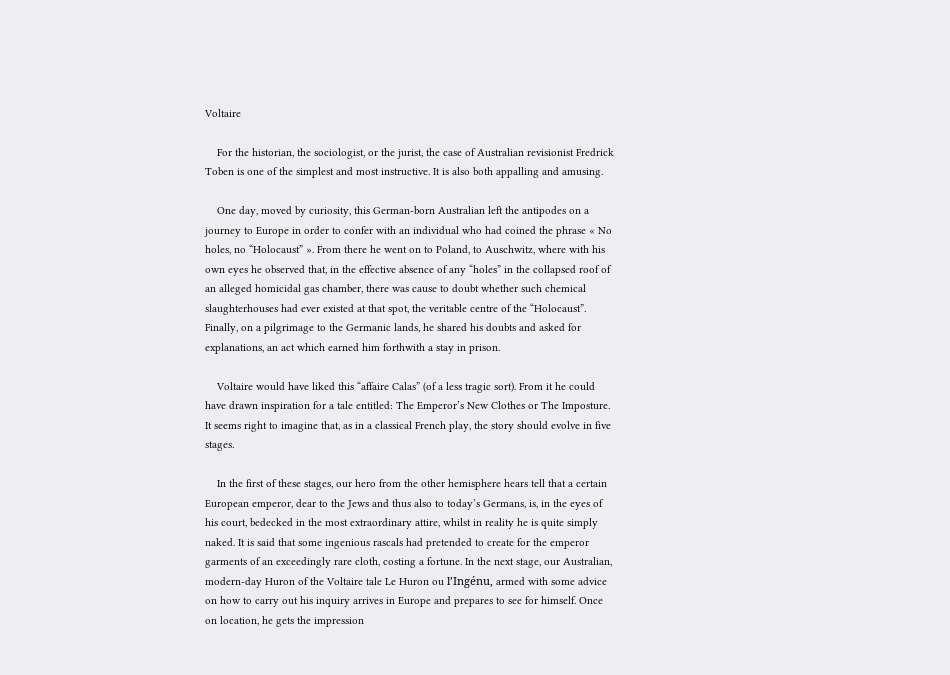Voltaire

    For the historian, the sociologist, or the jurist, the case of Australian revisionist Fredrick Toben is one of the simplest and most instructive. It is also both appalling and amusing.

    One day, moved by curiosity, this German-born Australian left the antipodes on a journey to Europe in order to confer with an individual who had coined the phrase « No holes, no “Holocaust” ». From there he went on to Poland, to Auschwitz, where with his own eyes he observed that, in the effective absence of any “holes” in the collapsed roof of an alleged homicidal gas chamber, there was cause to doubt whether such chemical slaughterhouses had ever existed at that spot, the veritable centre of the “Holocaust”. Finally, on a pilgrimage to the Germanic lands, he shared his doubts and asked for explanations, an act which earned him forthwith a stay in prison.

    Voltaire would have liked this “affaire Calas” (of a less tragic sort). From it he could have drawn inspiration for a tale entitled: The Emperor’s New Clothes or The Imposture. It seems right to imagine that, as in a classical French play, the story should evolve in five stages.

    In the first of these stages, our hero from the other hemisphere hears tell that a certain European emperor, dear to the Jews and thus also to today’s Germans, is, in the eyes of his court, bedecked in the most extraordinary attire, whilst in reality he is quite simply naked. It is said that some ingenious rascals had pretended to create for the emperor garments of an exceedingly rare cloth, costing a fortune. In the next stage, our Australian, modern-day Huron of the Voltaire tale Le Huron ou l’Ingénu, armed with some advice on how to carry out his inquiry arrives in Europe and prepares to see for himself. Once on location, he gets the impression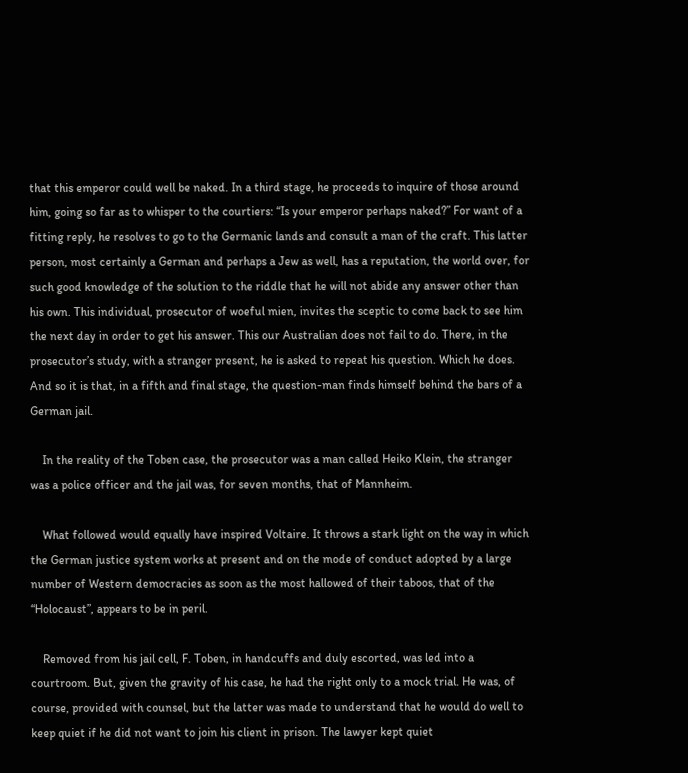that this emperor could well be naked. In a third stage, he proceeds to inquire of those around him, going so far as to whisper to the courtiers: “Is your emperor perhaps naked?” For want of a fitting reply, he resolves to go to the Germanic lands and consult a man of the craft. This latter person, most certainly a German and perhaps a Jew as well, has a reputation, the world over, for such good knowledge of the solution to the riddle that he will not abide any answer other than his own. This individual, prosecutor of woeful mien, invites the sceptic to come back to see him the next day in order to get his answer. This our Australian does not fail to do. There, in the prosecutor’s study, with a stranger present, he is asked to repeat his question. Which he does. And so it is that, in a fifth and final stage, the question-man finds himself behind the bars of a German jail.

    In the reality of the Toben case, the prosecutor was a man called Heiko Klein, the stranger was a police officer and the jail was, for seven months, that of Mannheim.

    What followed would equally have inspired Voltaire. It throws a stark light on the way in which the German justice system works at present and on the mode of conduct adopted by a large number of Western democracies as soon as the most hallowed of their taboos, that of the “Holocaust”, appears to be in peril.

    Removed from his jail cell, F. Toben, in handcuffs and duly escorted, was led into a courtroom. But, given the gravity of his case, he had the right only to a mock trial. He was, of course, provided with counsel, but the latter was made to understand that he would do well to keep quiet if he did not want to join his client in prison. The lawyer kept quiet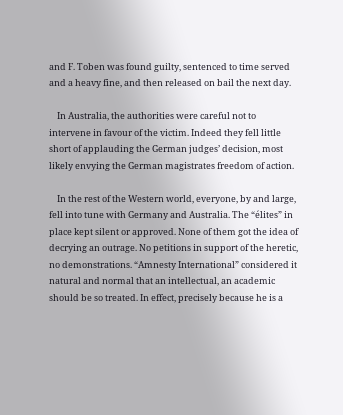and F. Toben was found guilty, sentenced to time served and a heavy fine, and then released on bail the next day.

    In Australia, the authorities were careful not to intervene in favour of the victim. Indeed they fell little short of applauding the German judges’ decision, most likely envying the German magistrates freedom of action.

    In the rest of the Western world, everyone, by and large, fell into tune with Germany and Australia. The “élites” in place kept silent or approved. None of them got the idea of decrying an outrage. No petitions in support of the heretic, no demonstrations. “Amnesty International” considered it natural and normal that an intellectual, an academic should be so treated. In effect, precisely because he is a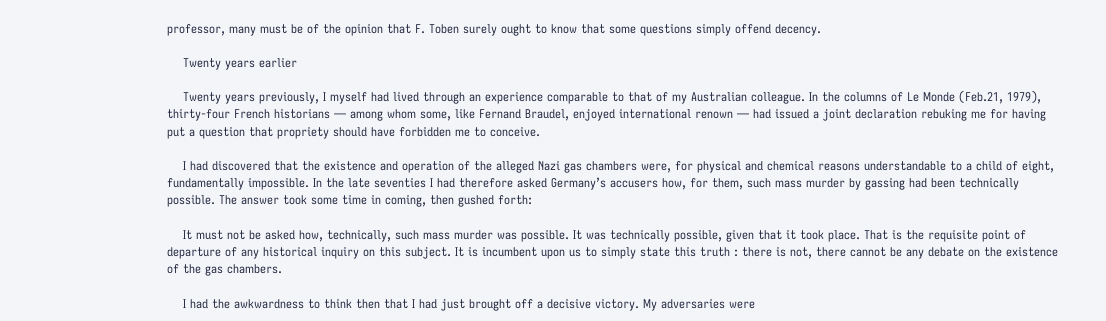professor, many must be of the opinion that F. Toben surely ought to know that some questions simply offend decency.

    Twenty years earlier

    Twenty years previously, I myself had lived through an experience comparable to that of my Australian colleague. In the columns of Le Monde (Feb.21, 1979), thirty-four French historians — among whom some, like Fernand Braudel, enjoyed international renown — had issued a joint declaration rebuking me for having put a question that propriety should have forbidden me to conceive.

    I had discovered that the existence and operation of the alleged Nazi gas chambers were, for physical and chemical reasons understandable to a child of eight, fundamentally impossible. In the late seventies I had therefore asked Germany’s accusers how, for them, such mass murder by gassing had been technically possible. The answer took some time in coming, then gushed forth:

    It must not be asked how, technically, such mass murder was possible. It was technically possible, given that it took place. That is the requisite point of departure of any historical inquiry on this subject. It is incumbent upon us to simply state this truth : there is not, there cannot be any debate on the existence of the gas chambers.

    I had the awkwardness to think then that I had just brought off a decisive victory. My adversaries were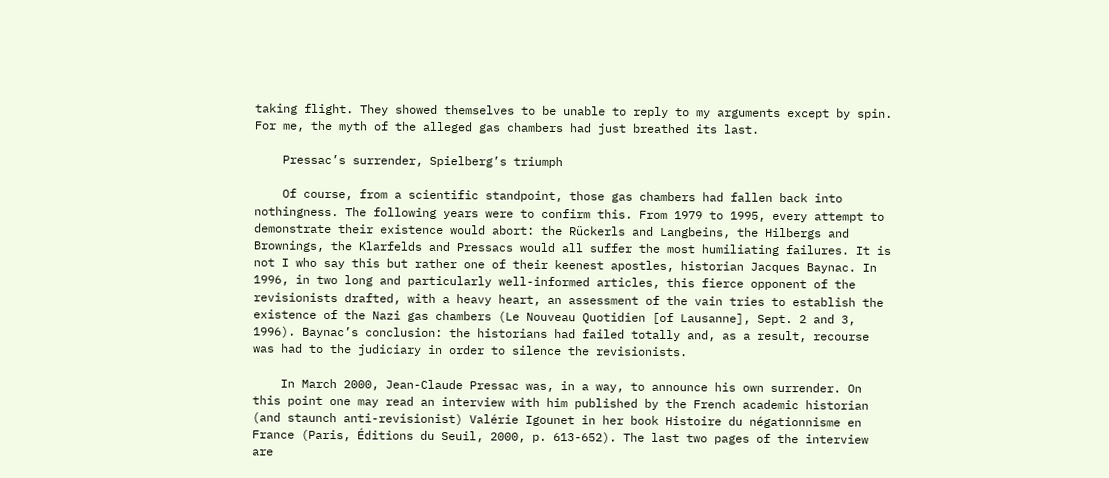taking flight. They showed themselves to be unable to reply to my arguments except by spin. For me, the myth of the alleged gas chambers had just breathed its last.

    Pressac’s surrender, Spielberg’s triumph

    Of course, from a scientific standpoint, those gas chambers had fallen back into nothingness. The following years were to confirm this. From 1979 to 1995, every attempt to demonstrate their existence would abort: the Rückerls and Langbeins, the Hilbergs and Brownings, the Klarfelds and Pressacs would all suffer the most humiliating failures. It is not I who say this but rather one of their keenest apostles, historian Jacques Baynac. In 1996, in two long and particularly well-informed articles, this fierce opponent of the revisionists drafted, with a heavy heart, an assessment of the vain tries to establish the existence of the Nazi gas chambers (Le Nouveau Quotidien [of Lausanne], Sept. 2 and 3, 1996). Baynac’s conclusion: the historians had failed totally and, as a result, recourse was had to the judiciary in order to silence the revisionists.

    In March 2000, Jean-Claude Pressac was, in a way, to announce his own surrender. On this point one may read an interview with him published by the French academic historian (and staunch anti-revisionist) Valérie Igounet in her book Histoire du négationnisme en France (Paris, Éditions du Seuil, 2000, p. 613-652). The last two pages of the interview are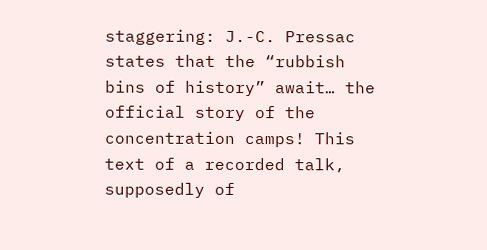staggering: J.-C. Pressac states that the “rubbish bins of history” await… the official story of the concentration camps! This text of a recorded talk, supposedly of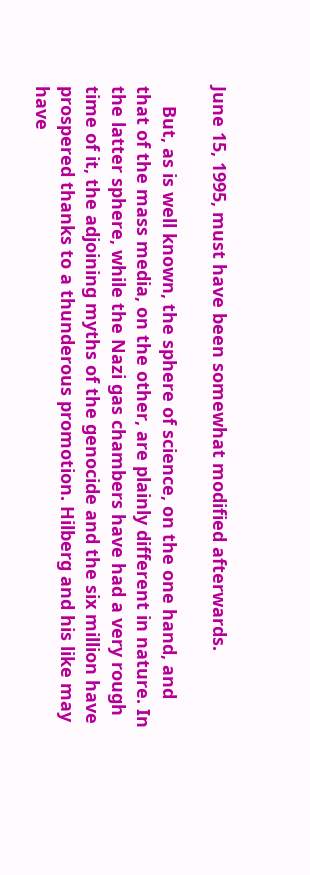June 15, 1995, must have been somewhat modified afterwards.

    But, as is well known, the sphere of science, on the one hand, and that of the mass media, on the other, are plainly different in nature. In the latter sphere, while the Nazi gas chambers have had a very rough time of it, the adjoining myths of the genocide and the six million have prospered thanks to a thunderous promotion. Hilberg and his like may have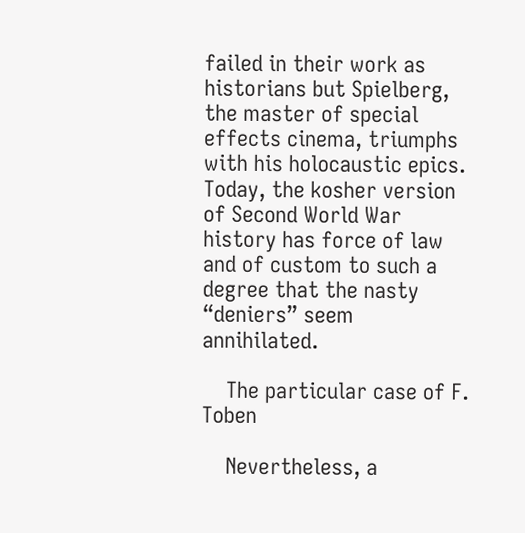failed in their work as historians but Spielberg, the master of special effects cinema, triumphs with his holocaustic epics. Today, the kosher version of Second World War history has force of law and of custom to such a degree that the nasty “deniers” seem annihilated.

    The particular case of F. Toben

    Nevertheless, a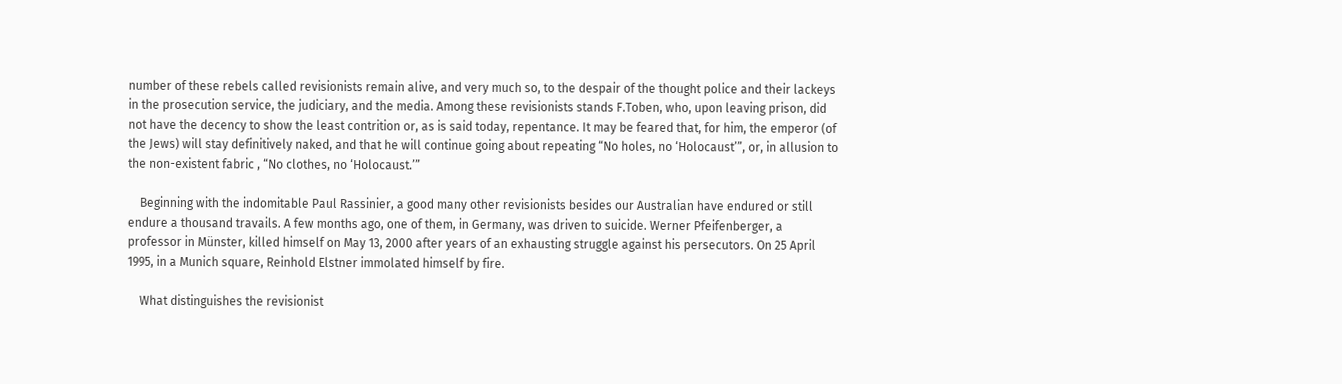number of these rebels called revisionists remain alive, and very much so, to the despair of the thought police and their lackeys in the prosecution service, the judiciary, and the media. Among these revisionists stands F.Toben, who, upon leaving prison, did not have the decency to show the least contrition or, as is said today, repentance. It may be feared that, for him, the emperor (of the Jews) will stay definitively naked, and that he will continue going about repeating “No holes, no ‘Holocaust’”, or, in allusion to the non-existent fabric , “No clothes, no ‘Holocaust.’”

    Beginning with the indomitable Paul Rassinier, a good many other revisionists besides our Australian have endured or still endure a thousand travails. A few months ago, one of them, in Germany, was driven to suicide. Werner Pfeifenberger, a professor in Münster, killed himself on May 13, 2000 after years of an exhausting struggle against his persecutors. On 25 April 1995, in a Munich square, Reinhold Elstner immolated himself by fire.

    What distinguishes the revisionist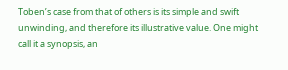Toben’s case from that of others is its simple and swift unwinding, and therefore its illustrative value. One might call it a synopsis, an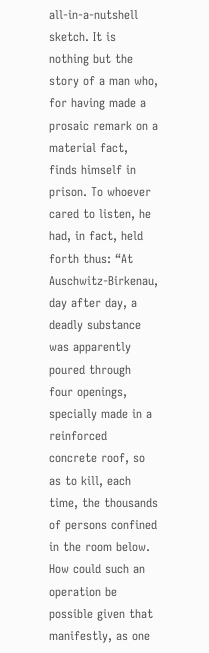all-in-a-nutshell sketch. It is nothing but the story of a man who, for having made a prosaic remark on a material fact, finds himself in prison. To whoever cared to listen, he had, in fact, held forth thus: “At Auschwitz-Birkenau, day after day, a deadly substance was apparently poured through four openings, specially made in a reinforced concrete roof, so as to kill, each time, the thousands of persons confined in the room below. How could such an operation be possible given that manifestly, as one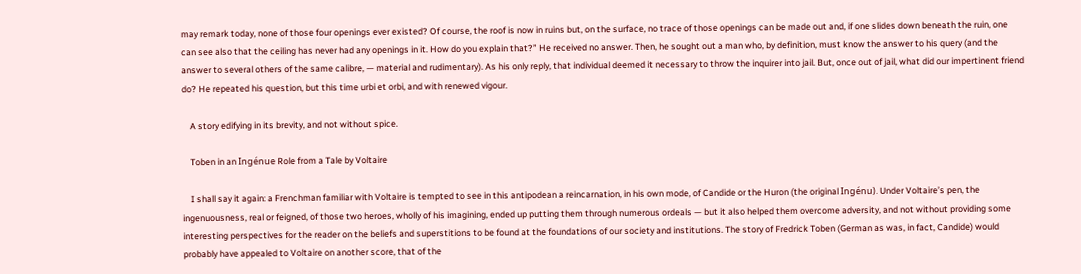may remark today, none of those four openings ever existed? Of course, the roof is now in ruins but, on the surface, no trace of those openings can be made out and, if one slides down beneath the ruin, one can see also that the ceiling has never had any openings in it. How do you explain that?” He received no answer. Then, he sought out a man who, by definition, must know the answer to his query (and the answer to several others of the same calibre, — material and rudimentary). As his only reply, that individual deemed it necessary to throw the inquirer into jail. But, once out of jail, what did our impertinent friend do? He repeated his question, but this time urbi et orbi, and with renewed vigour.

    A story edifying in its brevity, and not without spice.

    Toben in an Ingénue Role from a Tale by Voltaire

    I shall say it again: a Frenchman familiar with Voltaire is tempted to see in this antipodean a reincarnation, in his own mode, of Candide or the Huron (the original Ingénu). Under Voltaire’s pen, the ingenuousness, real or feigned, of those two heroes, wholly of his imagining, ended up putting them through numerous ordeals — but it also helped them overcome adversity, and not without providing some interesting perspectives for the reader on the beliefs and superstitions to be found at the foundations of our society and institutions. The story of Fredrick Toben (German as was, in fact, Candide) would probably have appealed to Voltaire on another score, that of the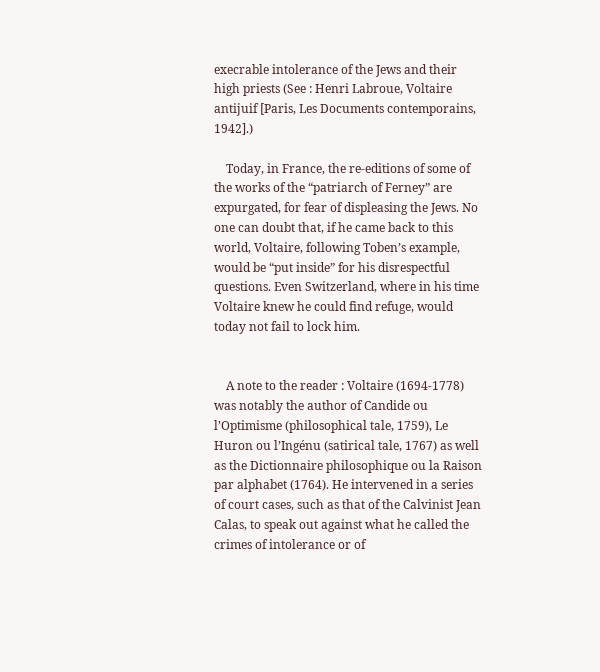execrable intolerance of the Jews and their high priests (See : Henri Labroue, Voltaire antijuif [Paris, Les Documents contemporains, 1942].)

    Today, in France, the re-editions of some of the works of the “patriarch of Ferney” are expurgated, for fear of displeasing the Jews. No one can doubt that, if he came back to this world, Voltaire, following Toben’s example, would be “put inside” for his disrespectful questions. Even Switzerland, where in his time Voltaire knew he could find refuge, would today not fail to lock him.


    A note to the reader : Voltaire (1694-1778) was notably the author of Candide ou l’Optimisme (philosophical tale, 1759), Le Huron ou l’Ingénu (satirical tale, 1767) as well as the Dictionnaire philosophique ou la Raison par alphabet (1764). He intervened in a series of court cases, such as that of the Calvinist Jean Calas, to speak out against what he called the crimes of intolerance or of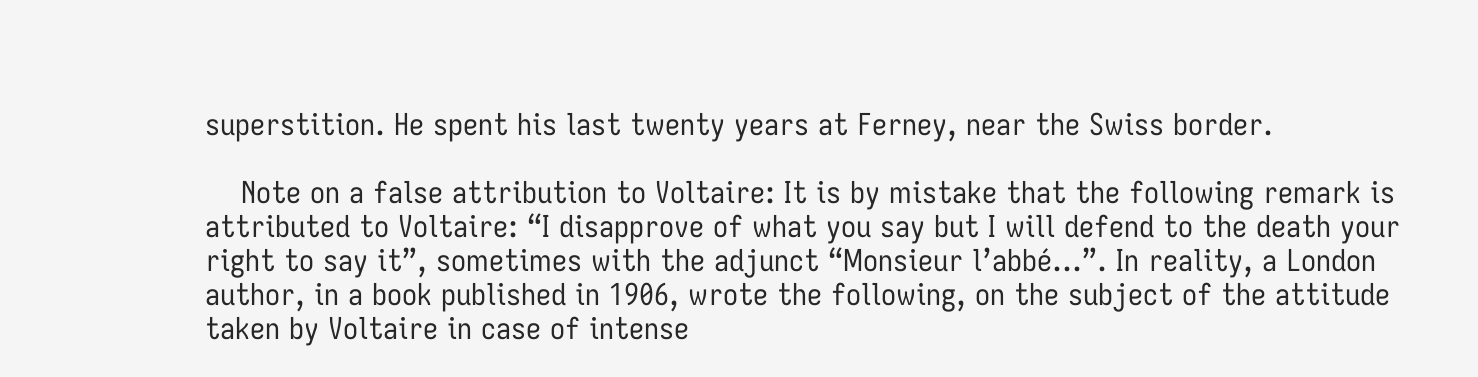superstition. He spent his last twenty years at Ferney, near the Swiss border.

    Note on a false attribution to Voltaire: It is by mistake that the following remark is attributed to Voltaire: “I disapprove of what you say but I will defend to the death your right to say it”, sometimes with the adjunct “Monsieur l’abbé…”. In reality, a London author, in a book published in 1906, wrote the following, on the subject of the attitude taken by Voltaire in case of intense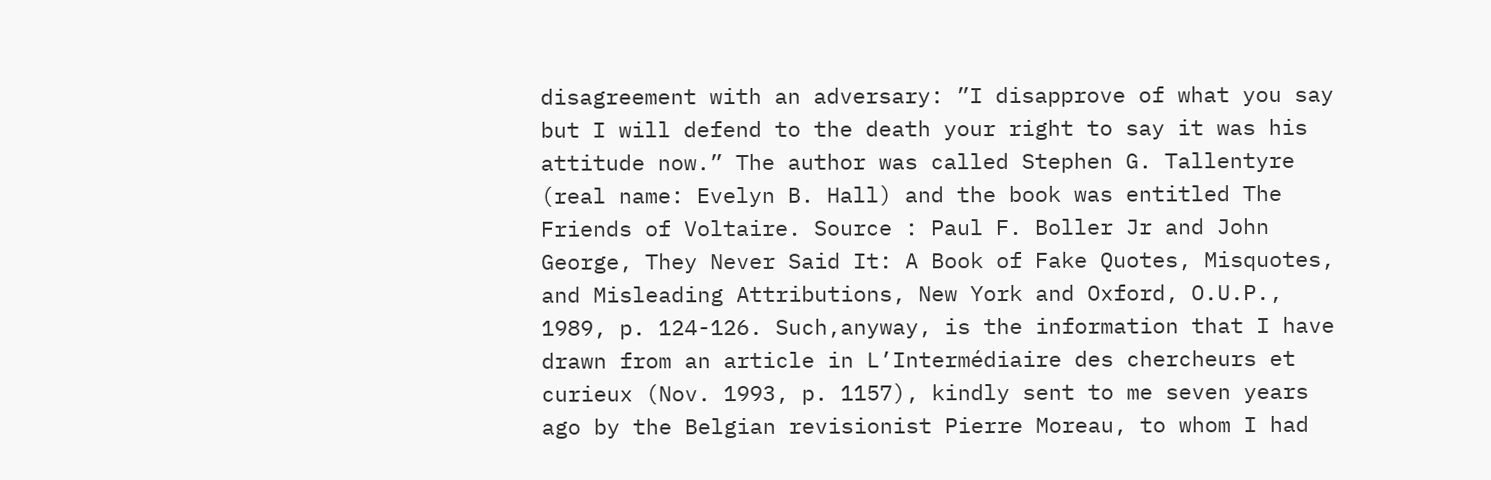disagreement with an adversary: ”I disapprove of what you say but I will defend to the death your right to say it was his attitude now.” The author was called Stephen G. Tallentyre (real name: Evelyn B. Hall) and the book was entitled The Friends of Voltaire. Source : Paul F. Boller Jr and John George, They Never Said It: A Book of Fake Quotes, Misquotes, and Misleading Attributions, New York and Oxford, O.U.P., 1989, p. 124-126. Such,anyway, is the information that I have drawn from an article in L’Intermédiaire des chercheurs et curieux (Nov. 1993, p. 1157), kindly sent to me seven years ago by the Belgian revisionist Pierre Moreau, to whom I had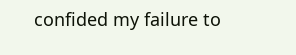confided my failure to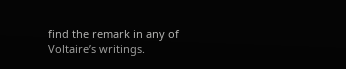find the remark in any of Voltaire’s writings.